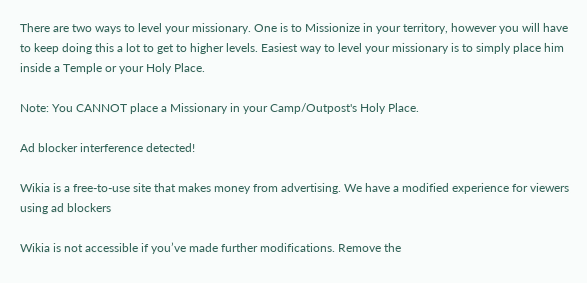There are two ways to level your missionary. One is to Missionize in your territory, however you will have to keep doing this a lot to get to higher levels. Easiest way to level your missionary is to simply place him inside a Temple or your Holy Place.

Note: You CANNOT place a Missionary in your Camp/Outpost's Holy Place.

Ad blocker interference detected!

Wikia is a free-to-use site that makes money from advertising. We have a modified experience for viewers using ad blockers

Wikia is not accessible if you’ve made further modifications. Remove the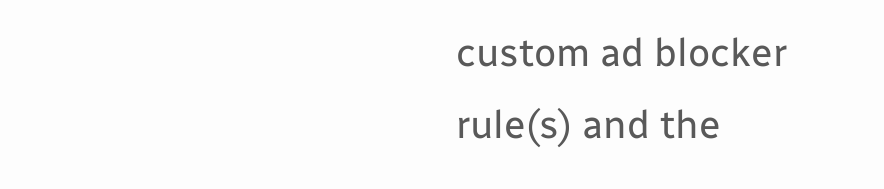custom ad blocker rule(s) and the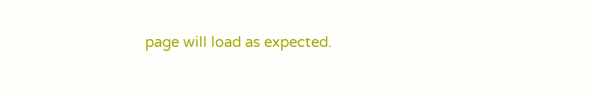page will load as expected.